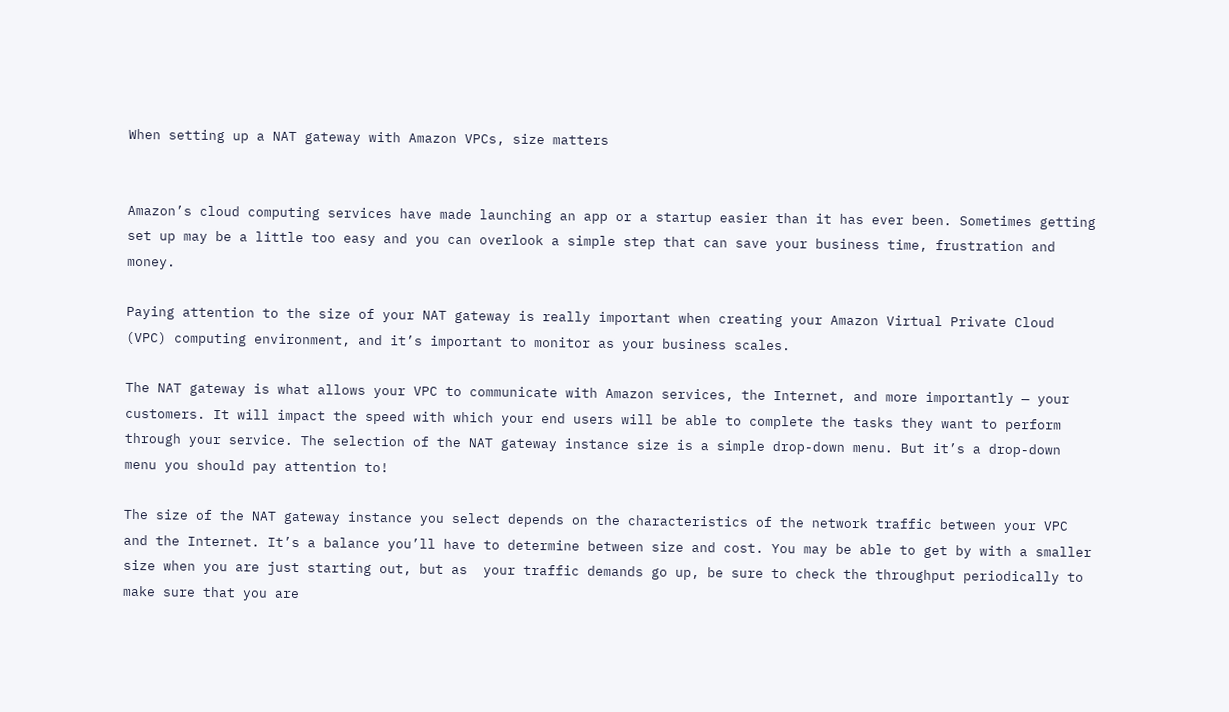When setting up a NAT gateway with Amazon VPCs, size matters


Amazon’s cloud computing services have made launching an app or a startup easier than it has ever been. Sometimes getting set up may be a little too easy and you can overlook a simple step that can save your business time, frustration and money.

Paying attention to the size of your NAT gateway is really important when creating your Amazon Virtual Private Cloud (VPC) computing environment, and it’s important to monitor as your business scales.

The NAT gateway is what allows your VPC to communicate with Amazon services, the Internet, and more importantly — your customers. It will impact the speed with which your end users will be able to complete the tasks they want to perform through your service. The selection of the NAT gateway instance size is a simple drop-down menu. But it’s a drop-down menu you should pay attention to!

The size of the NAT gateway instance you select depends on the characteristics of the network traffic between your VPC and the Internet. It’s a balance you’ll have to determine between size and cost. You may be able to get by with a smaller size when you are just starting out, but as  your traffic demands go up, be sure to check the throughput periodically to make sure that you are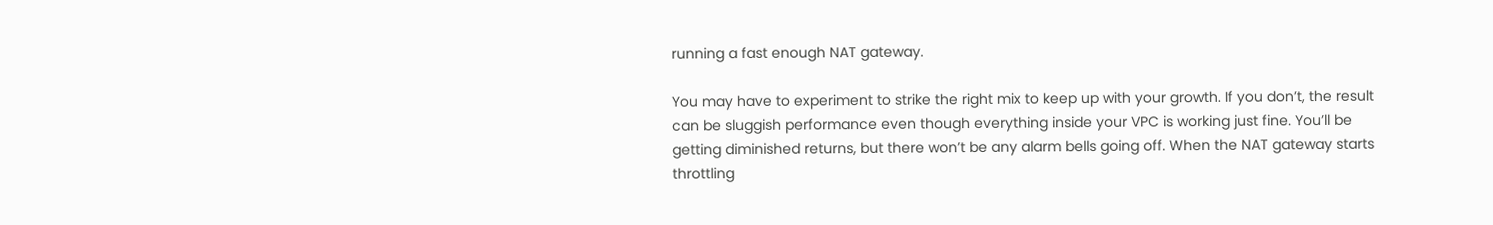running a fast enough NAT gateway.

You may have to experiment to strike the right mix to keep up with your growth. If you don’t, the result can be sluggish performance even though everything inside your VPC is working just fine. You’ll be getting diminished returns, but there won’t be any alarm bells going off. When the NAT gateway starts throttling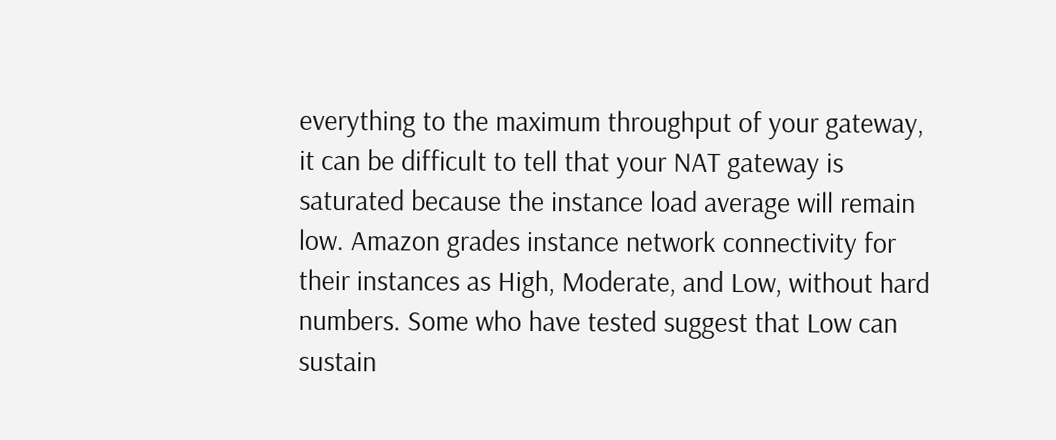everything to the maximum throughput of your gateway, it can be difficult to tell that your NAT gateway is saturated because the instance load average will remain low. Amazon grades instance network connectivity for their instances as High, Moderate, and Low, without hard numbers. Some who have tested suggest that Low can sustain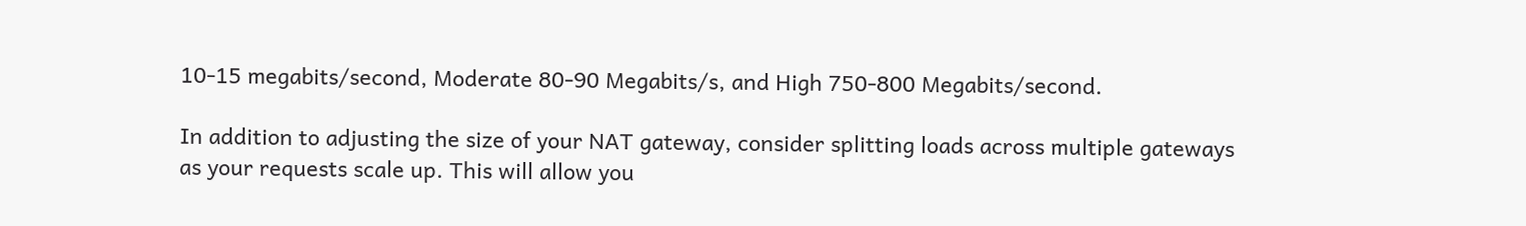10-15 megabits/second, Moderate 80-90 Megabits/s, and High 750-800 Megabits/second.

In addition to adjusting the size of your NAT gateway, consider splitting loads across multiple gateways as your requests scale up. This will allow you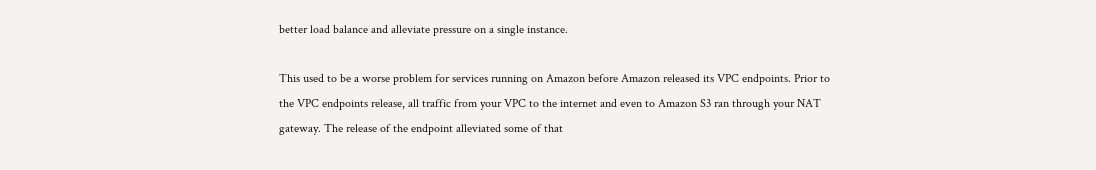better load balance and alleviate pressure on a single instance.

This used to be a worse problem for services running on Amazon before Amazon released its VPC endpoints. Prior to the VPC endpoints release, all traffic from your VPC to the internet and even to Amazon S3 ran through your NAT gateway. The release of the endpoint alleviated some of that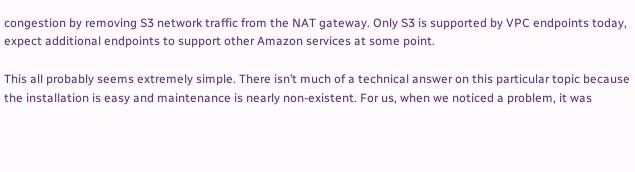congestion by removing S3 network traffic from the NAT gateway. Only S3 is supported by VPC endpoints today, expect additional endpoints to support other Amazon services at some point.

This all probably seems extremely simple. There isn’t much of a technical answer on this particular topic because the installation is easy and maintenance is nearly non-existent. For us, when we noticed a problem, it was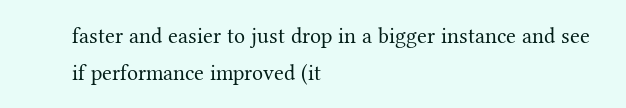faster and easier to just drop in a bigger instance and see if performance improved (it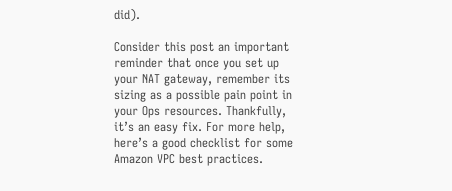did).

Consider this post an important reminder that once you set up your NAT gateway, remember its sizing as a possible pain point in your Ops resources. Thankfully, it’s an easy fix. For more help, here’s a good checklist for some Amazon VPC best practices.